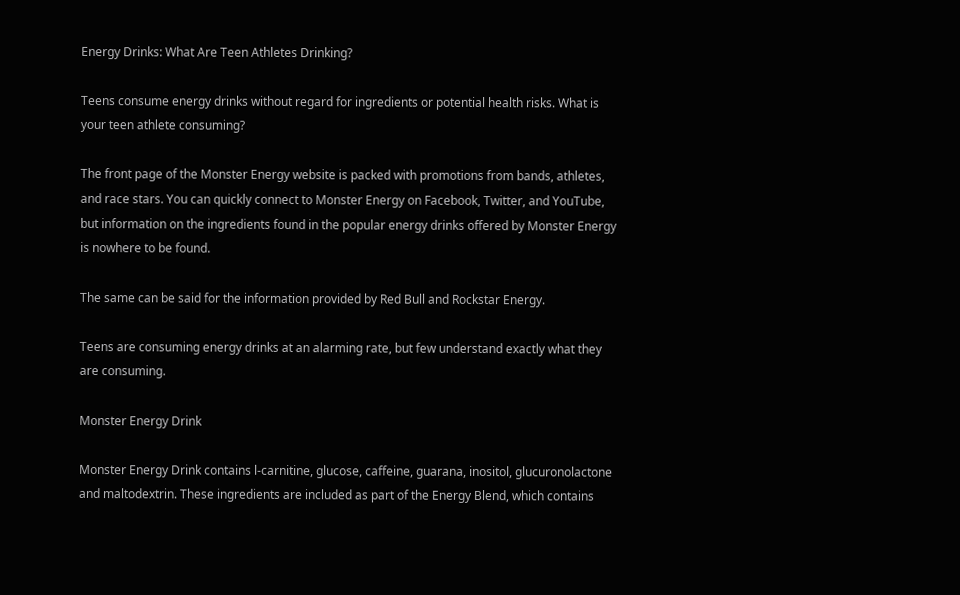Energy Drinks: What Are Teen Athletes Drinking?

Teens consume energy drinks without regard for ingredients or potential health risks. What is your teen athlete consuming?

The front page of the Monster Energy website is packed with promotions from bands, athletes, and race stars. You can quickly connect to Monster Energy on Facebook, Twitter, and YouTube, but information on the ingredients found in the popular energy drinks offered by Monster Energy is nowhere to be found.

The same can be said for the information provided by Red Bull and Rockstar Energy.

Teens are consuming energy drinks at an alarming rate, but few understand exactly what they are consuming.

Monster Energy Drink

Monster Energy Drink contains l-carnitine, glucose, caffeine, guarana, inositol, glucuronolactone and maltodextrin. These ingredients are included as part of the Energy Blend, which contains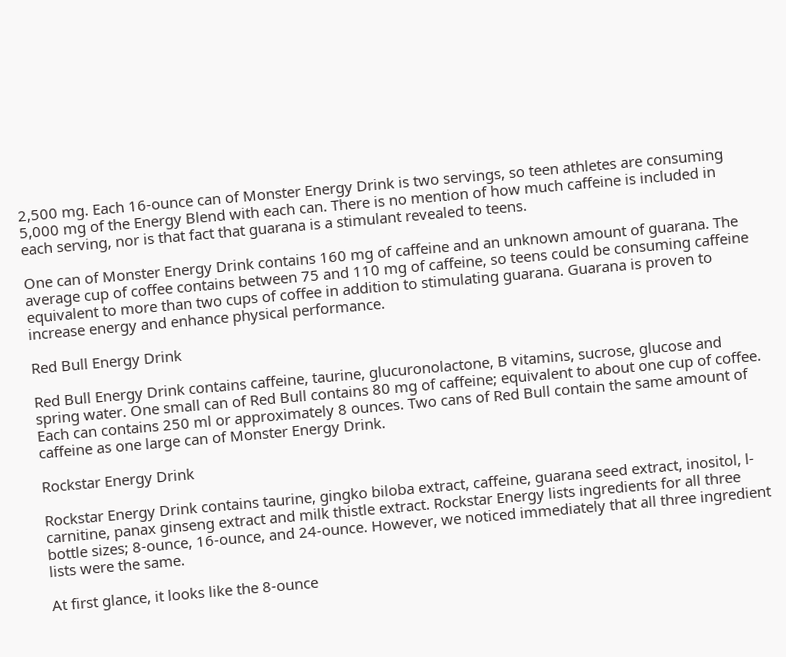2,500 mg. Each 16-ounce can of Monster Energy Drink is two servings, so teen athletes are consuming 5,000 mg of the Energy Blend with each can. There is no mention of how much caffeine is included in each serving, nor is that fact that guarana is a stimulant revealed to teens.

One can of Monster Energy Drink contains 160 mg of caffeine and an unknown amount of guarana. The average cup of coffee contains between 75 and 110 mg of caffeine, so teens could be consuming caffeine equivalent to more than two cups of coffee in addition to stimulating guarana. Guarana is proven to increase energy and enhance physical performance.

Red Bull Energy Drink

Red Bull Energy Drink contains caffeine, taurine, glucuronolactone, B vitamins, sucrose, glucose and spring water. One small can of Red Bull contains 80 mg of caffeine; equivalent to about one cup of coffee. Each can contains 250 ml or approximately 8 ounces. Two cans of Red Bull contain the same amount of caffeine as one large can of Monster Energy Drink.

Rockstar Energy Drink

Rockstar Energy Drink contains taurine, gingko biloba extract, caffeine, guarana seed extract, inositol, l-carnitine, panax ginseng extract and milk thistle extract. Rockstar Energy lists ingredients for all three bottle sizes; 8-ounce, 16-ounce, and 24-ounce. However, we noticed immediately that all three ingredient lists were the same.

At first glance, it looks like the 8-ounce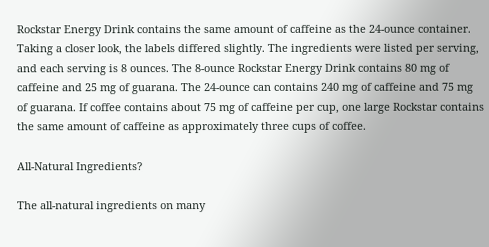Rockstar Energy Drink contains the same amount of caffeine as the 24-ounce container. Taking a closer look, the labels differed slightly. The ingredients were listed per serving, and each serving is 8 ounces. The 8-ounce Rockstar Energy Drink contains 80 mg of caffeine and 25 mg of guarana. The 24-ounce can contains 240 mg of caffeine and 75 mg of guarana. If coffee contains about 75 mg of caffeine per cup, one large Rockstar contains the same amount of caffeine as approximately three cups of coffee.

All-Natural Ingredients?

The all-natural ingredients on many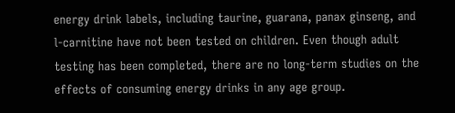energy drink labels, including taurine, guarana, panax ginseng, and l-carnitine have not been tested on children. Even though adult testing has been completed, there are no long-term studies on the effects of consuming energy drinks in any age group.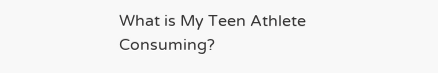What is My Teen Athlete Consuming?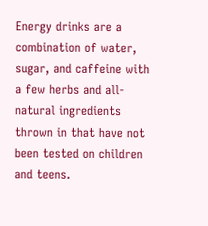Energy drinks are a combination of water, sugar, and caffeine with a few herbs and all-natural ingredients thrown in that have not been tested on children and teens.